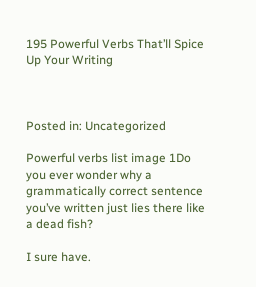195 Powerful Verbs That’ll Spice Up Your Writing



Posted in: Uncategorized

Powerful verbs list image 1Do you ever wonder why a grammatically correct sentence you’ve written just lies there like a dead fish?

I sure have.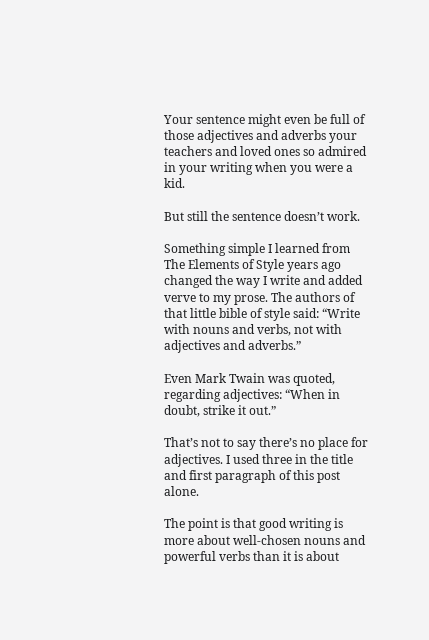Your sentence might even be full of those adjectives and adverbs your teachers and loved ones so admired in your writing when you were a kid.

But still the sentence doesn’t work.

Something simple I learned from The Elements of Style years ago changed the way I write and added verve to my prose. The authors of that little bible of style said: “Write with nouns and verbs, not with adjectives and adverbs.”

Even Mark Twain was quoted, regarding adjectives: “When in doubt, strike it out.”

That’s not to say there’s no place for adjectives. I used three in the title and first paragraph of this post alone.

The point is that good writing is more about well-chosen nouns and powerful verbs than it is about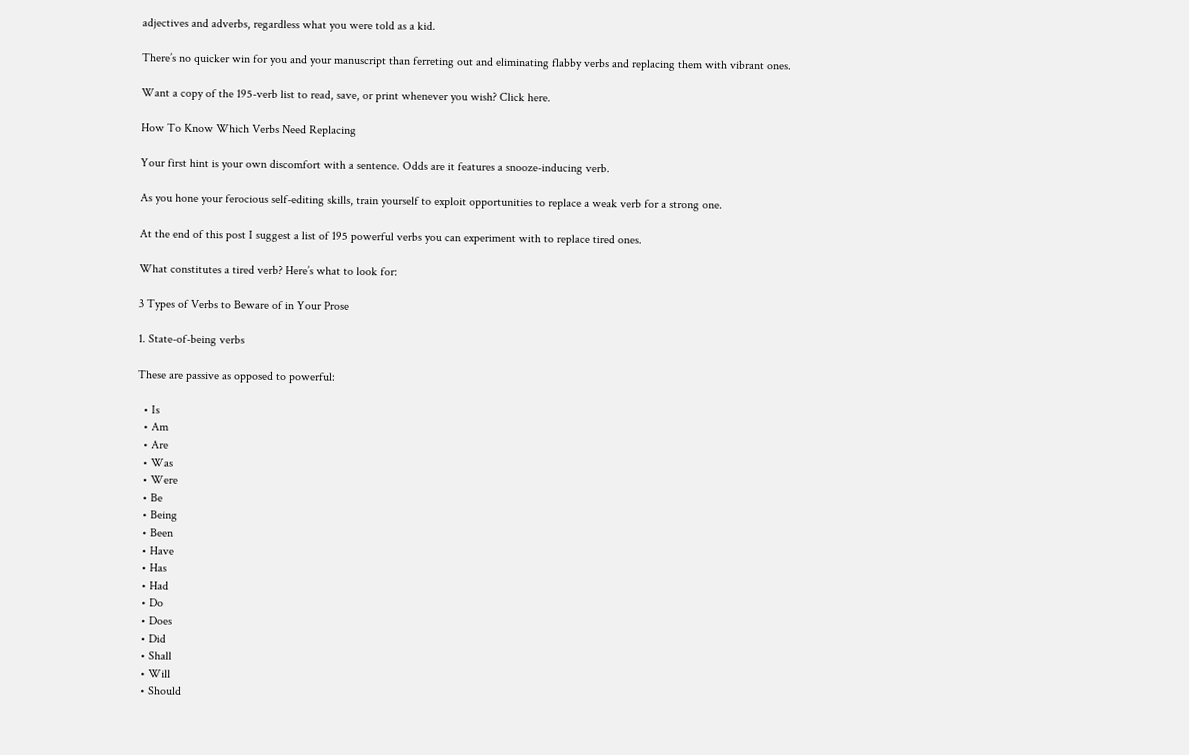adjectives and adverbs, regardless what you were told as a kid.

There’s no quicker win for you and your manuscript than ferreting out and eliminating flabby verbs and replacing them with vibrant ones.

Want a copy of the 195-verb list to read, save, or print whenever you wish? Click here.

How To Know Which Verbs Need Replacing

Your first hint is your own discomfort with a sentence. Odds are it features a snooze-inducing verb.

As you hone your ferocious self-editing skills, train yourself to exploit opportunities to replace a weak verb for a strong one.

At the end of this post I suggest a list of 195 powerful verbs you can experiment with to replace tired ones.

What constitutes a tired verb? Here’s what to look for:

3 Types of Verbs to Beware of in Your Prose

1. State-of-being verbs

These are passive as opposed to powerful:

  • Is
  • Am
  • Are
  • Was
  • Were
  • Be
  • Being
  • Been
  • Have
  • Has
  • Had
  • Do
  • Does
  • Did
  • Shall
  • Will
  • Should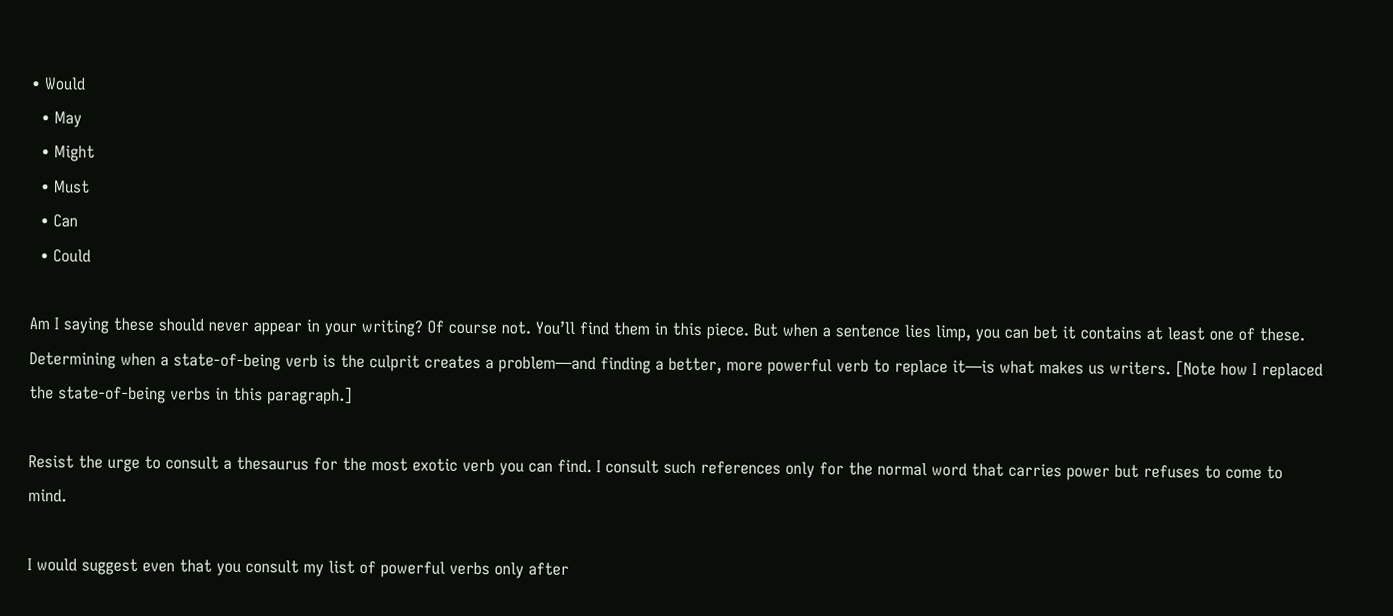• Would
  • May
  • Might
  • Must
  • Can
  • Could

Am I saying these should never appear in your writing? Of course not. You’ll find them in this piece. But when a sentence lies limp, you can bet it contains at least one of these. Determining when a state-of-being verb is the culprit creates a problem—and finding a better, more powerful verb to replace it—is what makes us writers. [Note how I replaced the state-of-being verbs in this paragraph.]

Resist the urge to consult a thesaurus for the most exotic verb you can find. I consult such references only for the normal word that carries power but refuses to come to mind.

I would suggest even that you consult my list of powerful verbs only after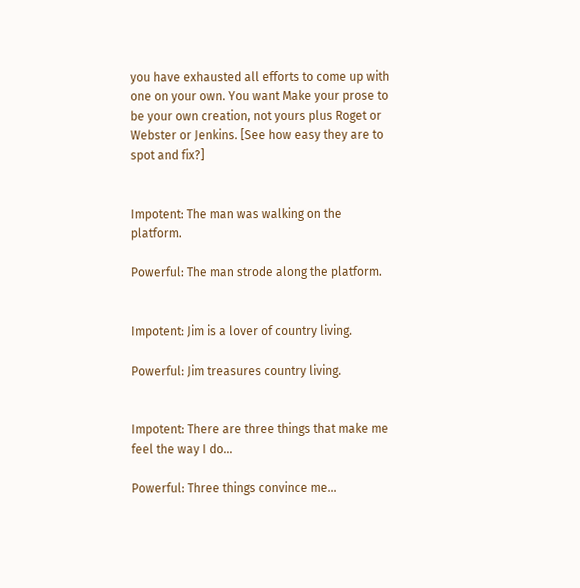you have exhausted all efforts to come up with one on your own. You want Make your prose to be your own creation, not yours plus Roget or Webster or Jenkins. [See how easy they are to spot and fix?]


Impotent: The man was walking on the platform.

Powerful: The man strode along the platform.


Impotent: Jim is a lover of country living.

Powerful: Jim treasures country living.


Impotent: There are three things that make me feel the way I do…

Powerful: Three things convince me…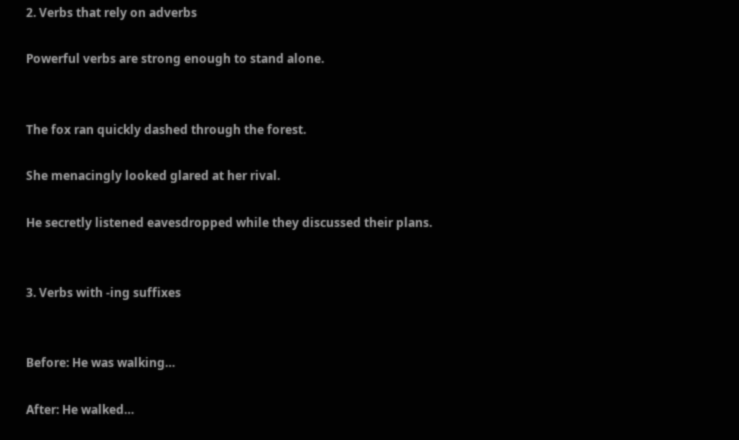2. Verbs that rely on adverbs

Powerful verbs are strong enough to stand alone.


The fox ran quickly dashed through the forest.

She menacingly looked glared at her rival.

He secretly listened eavesdropped while they discussed their plans.


3. Verbs with -ing suffixes


Before: He was walking…

After: He walked…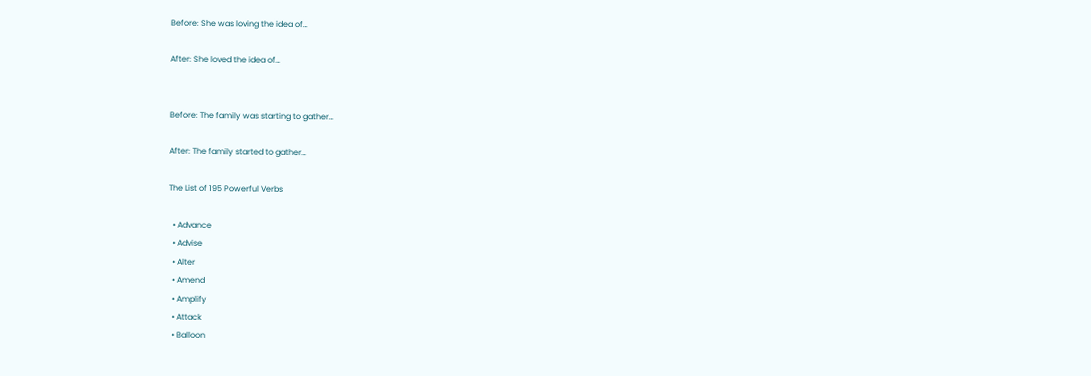Before: She was loving the idea of…

After: She loved the idea of…


Before: The family was starting to gather…

After: The family started to gather…

The List of 195 Powerful Verbs

  • Advance
  • Advise
  • Alter
  • Amend
  • Amplify
  • Attack
  • Balloon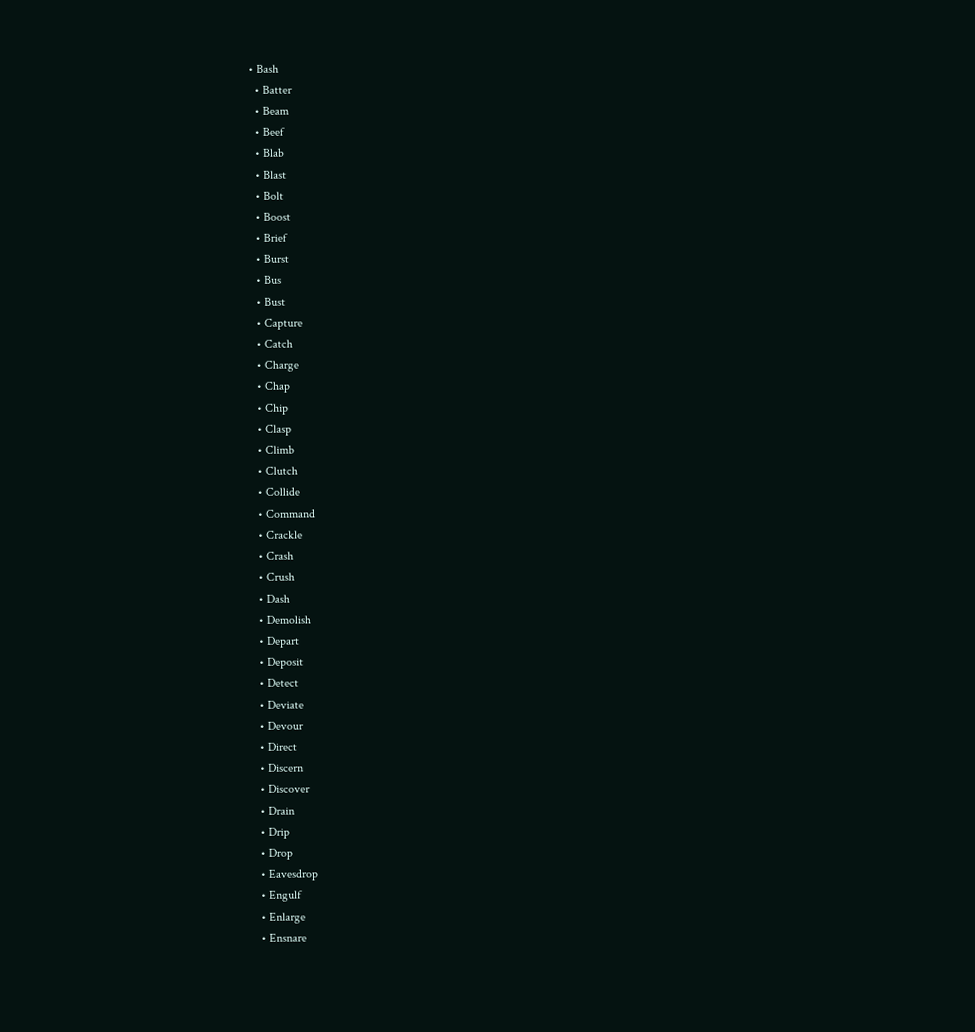• Bash
  • Batter
  • Beam
  • Beef
  • Blab
  • Blast
  • Bolt
  • Boost
  • Brief
  • Burst
  • Bus
  • Bust
  • Capture
  • Catch
  • Charge
  • Chap
  • Chip
  • Clasp
  • Climb
  • Clutch
  • Collide
  • Command
  • Crackle
  • Crash
  • Crush
  • Dash
  • Demolish
  • Depart
  • Deposit
  • Detect
  • Deviate
  • Devour
  • Direct
  • Discern
  • Discover
  • Drain
  • Drip
  • Drop
  • Eavesdrop
  • Engulf
  • Enlarge
  • Ensnare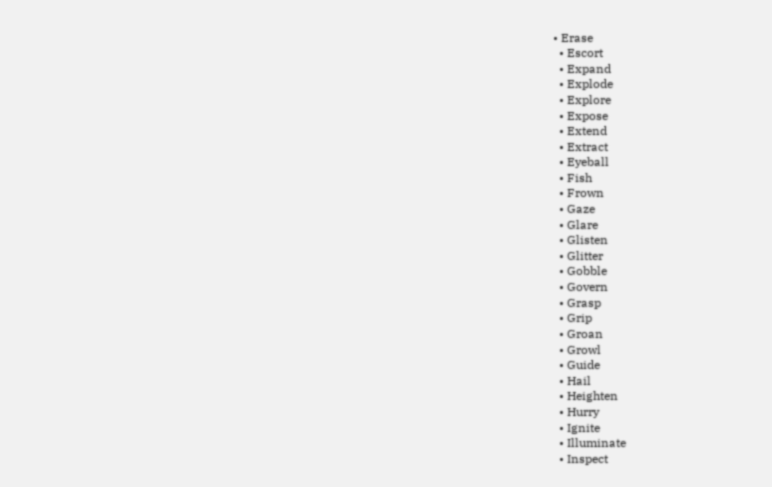• Erase
  • Escort
  • Expand
  • Explode
  • Explore
  • Expose
  • Extend
  • Extract
  • Eyeball
  • Fish
  • Frown
  • Gaze
  • Glare
  • Glisten
  • Glitter
  • Gobble
  • Govern
  • Grasp
  • Grip
  • Groan
  • Growl
  • Guide
  • Hail
  • Heighten
  • Hurry
  • Ignite
  • Illuminate
  • Inspect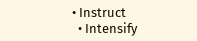• Instruct
  • Intensify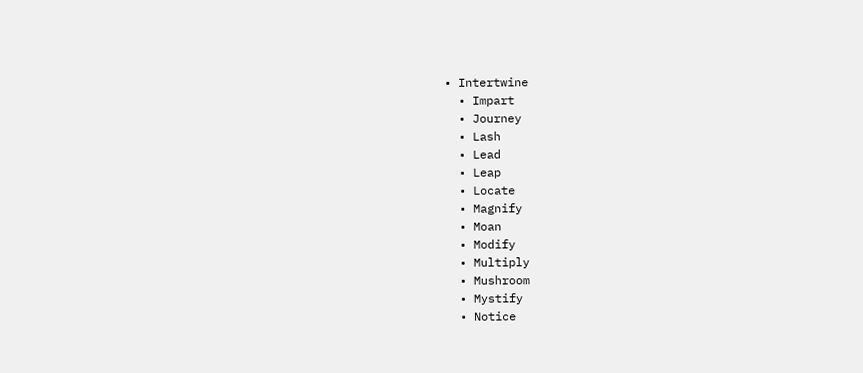• Intertwine
  • Impart
  • Journey
  • Lash
  • Lead
  • Leap
  • Locate
  • Magnify
  • Moan
  • Modify
  • Multiply
  • Mushroom
  • Mystify
  • Notice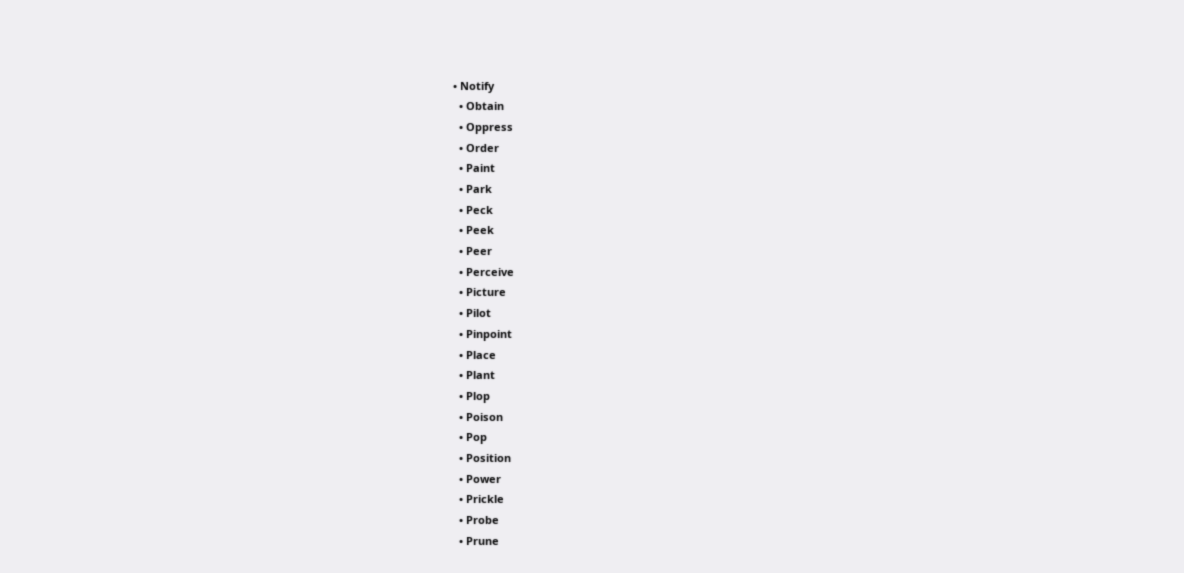• Notify
  • Obtain
  • Oppress
  • Order
  • Paint
  • Park
  • Peck
  • Peek
  • Peer
  • Perceive
  • Picture
  • Pilot
  • Pinpoint
  • Place
  • Plant
  • Plop
  • Poison
  • Pop
  • Position
  • Power
  • Prickle
  • Probe
  • Prune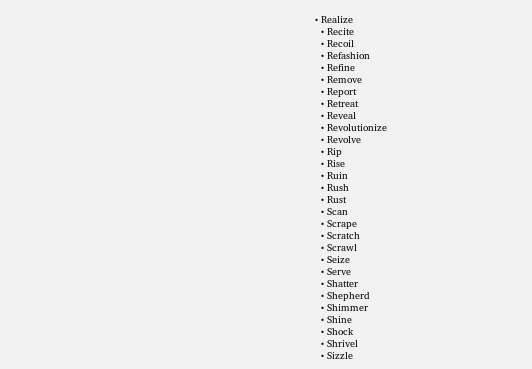• Realize
  • Recite
  • Recoil
  • Refashion
  • Refine
  • Remove
  • Report
  • Retreat
  • Reveal
  • Revolutionize
  • Revolve
  • Rip
  • Rise
  • Ruin
  • Rush
  • Rust
  • Scan
  • Scrape
  • Scratch
  • Scrawl
  • Seize
  • Serve
  • Shatter
  • Shepherd
  • Shimmer
  • Shine
  • Shock
  • Shrivel
  • Sizzle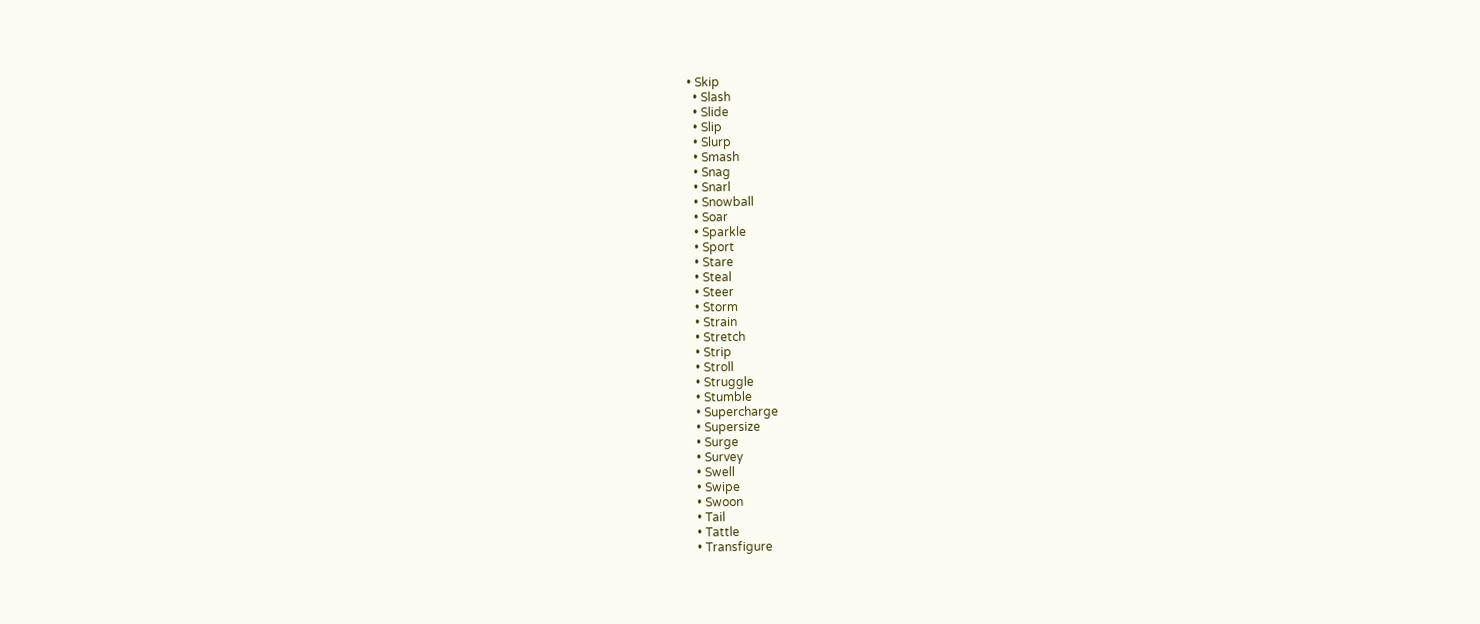• Skip
  • Slash
  • Slide
  • Slip
  • Slurp
  • Smash
  • Snag
  • Snarl
  • Snowball
  • Soar
  • Sparkle
  • Sport
  • Stare
  • Steal
  • Steer
  • Storm
  • Strain
  • Stretch
  • Strip
  • Stroll
  • Struggle
  • Stumble
  • Supercharge
  • Supersize
  • Surge
  • Survey
  • Swell
  • Swipe
  • Swoon
  • Tail
  • Tattle
  • Transfigure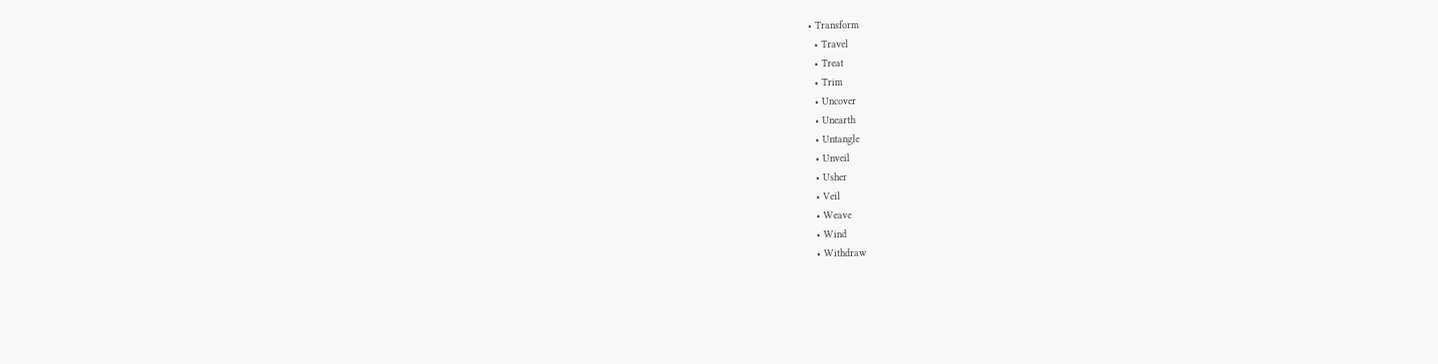• Transform
  • Travel
  • Treat
  • Trim
  • Uncover
  • Unearth
  • Untangle
  • Unveil
  • Usher
  • Veil
  • Weave
  • Wind
  • Withdraw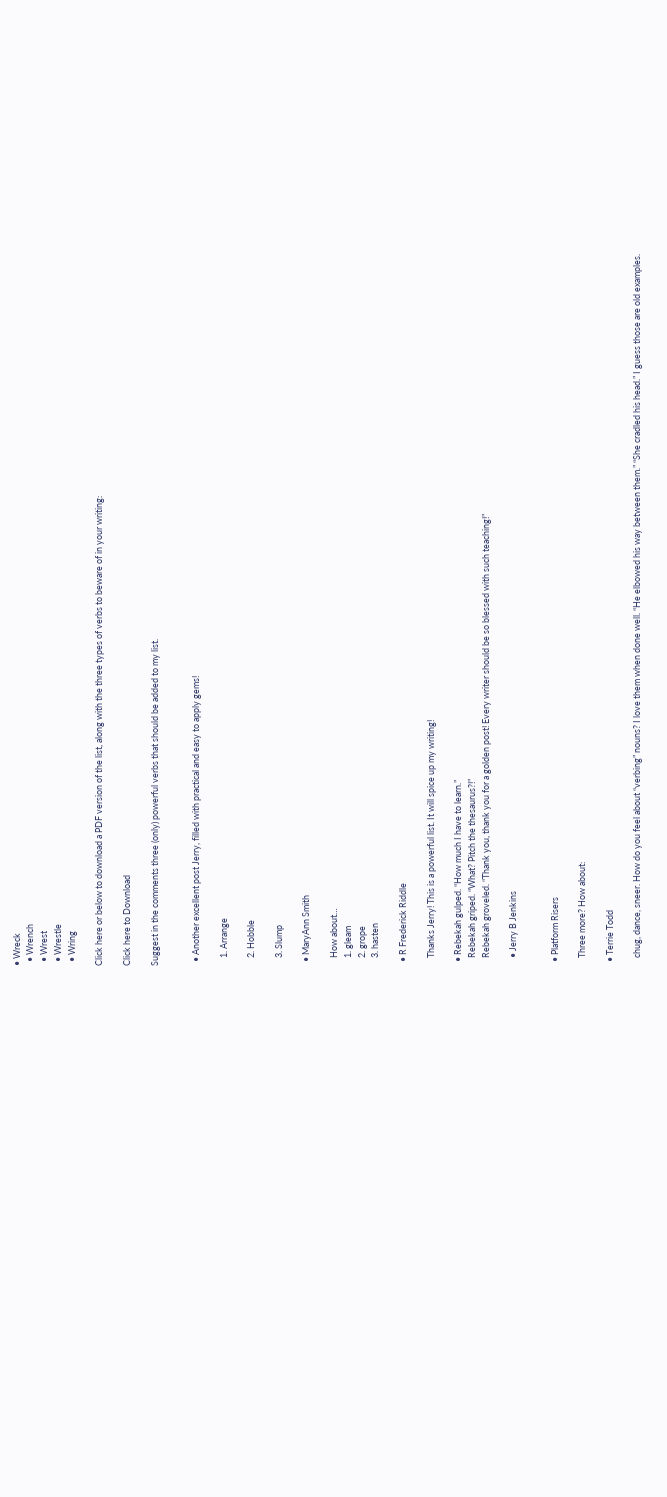• Wreck
  • Wrench
  • Wrest
  • Wrestle
  • Wring

Click here or below to download a PDF version of the list, along with the three types of verbs to beware of in your writing:

Click here to Download

Suggest in the comments three (only) powerful verbs that should be added to my list.


  • Another excellent post Jerry, filled with practical and easy to apply gems!

    1. Arrange

    2. Hobble

    3. Slump

  • MaryAnn Smith

    How about…
    1. gleam
    2. grope
    3. hasten

  • R Frederick Riddle

    Thanks Jerry! This is a powerful list. It will spice up my writing!

  • Rebekah gulped. “How much I have to learn.”
    Rebekah griped. “What? Pitch the thesaurus?!”
    Rebekah groveled. “Thank you, thank you for a golden post! Every writer should be so blessed with such teaching!”

    • Jerry B Jenkins


  • Platform Risers

    Three more? How about:

  • Terrie Todd

    chug, dance, sneer. How do you feel about “verbing” nouns? I love them when done well. “He elbowed his way between them.” “She cradled his head.” I guess those are old examples.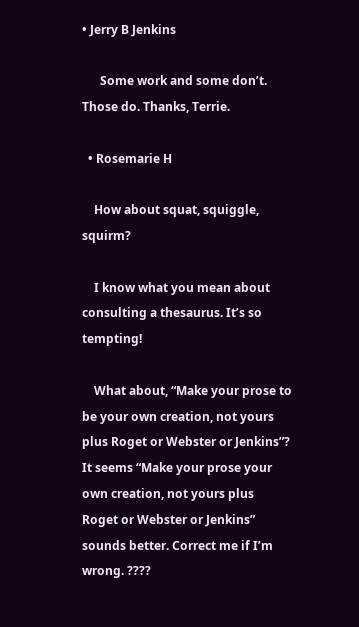• Jerry B Jenkins

      Some work and some don’t. Those do. Thanks, Terrie.

  • Rosemarie H

    How about squat, squiggle, squirm?

    I know what you mean about consulting a thesaurus. It’s so tempting!

    What about, “Make your prose to be your own creation, not yours plus Roget or Webster or Jenkins”? It seems “Make your prose your own creation, not yours plus Roget or Webster or Jenkins” sounds better. Correct me if I’m wrong. ????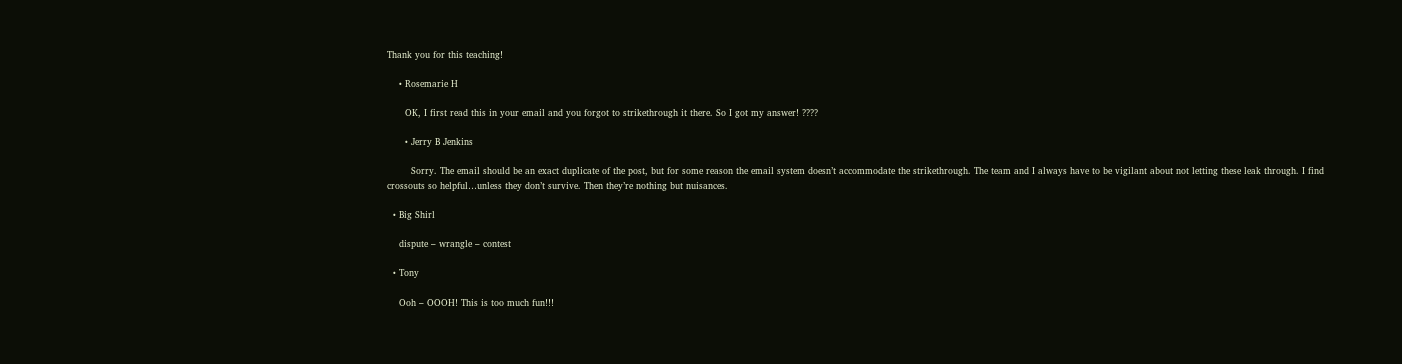Thank you for this teaching!

    • Rosemarie H

      OK, I first read this in your email and you forgot to strikethrough it there. So I got my answer! ????

      • Jerry B Jenkins

        Sorry. The email should be an exact duplicate of the post, but for some reason the email system doesn’t accommodate the strikethrough. The team and I always have to be vigilant about not letting these leak through. I find crossouts so helpful…unless they don’t survive. Then they’re nothing but nuisances.

  • Big Shirl

    dispute – wrangle – contest

  • Tony

    Ooh – OOOH! This is too much fun!!!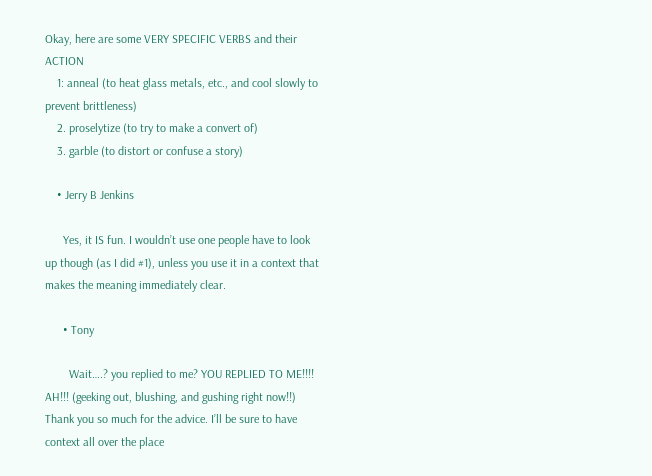Okay, here are some VERY SPECIFIC VERBS and their ACTION
    1: anneal (to heat glass metals, etc., and cool slowly to prevent brittleness)
    2. proselytize (to try to make a convert of)
    3. garble (to distort or confuse a story)

    • Jerry B Jenkins

      Yes, it IS fun. I wouldn’t use one people have to look up though (as I did #1), unless you use it in a context that makes the meaning immediately clear.

      • Tony

        Wait….? you replied to me? YOU REPLIED TO ME!!!! AH!!! (geeking out, blushing, and gushing right now!!) Thank you so much for the advice. I’ll be sure to have context all over the place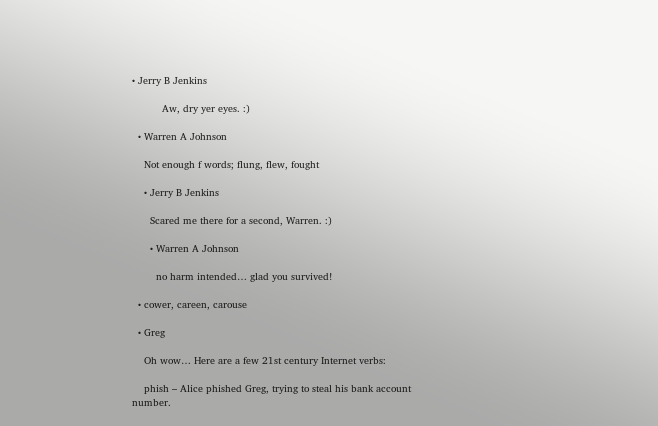• Jerry B Jenkins

          Aw, dry yer eyes. :)

  • Warren A Johnson

    Not enough f words; flung, flew, fought

    • Jerry B Jenkins

      Scared me there for a second, Warren. :)

      • Warren A Johnson

        no harm intended… glad you survived!

  • cower, careen, carouse

  • Greg

    Oh wow… Here are a few 21st century Internet verbs:

    phish – Alice phished Greg, trying to steal his bank account number.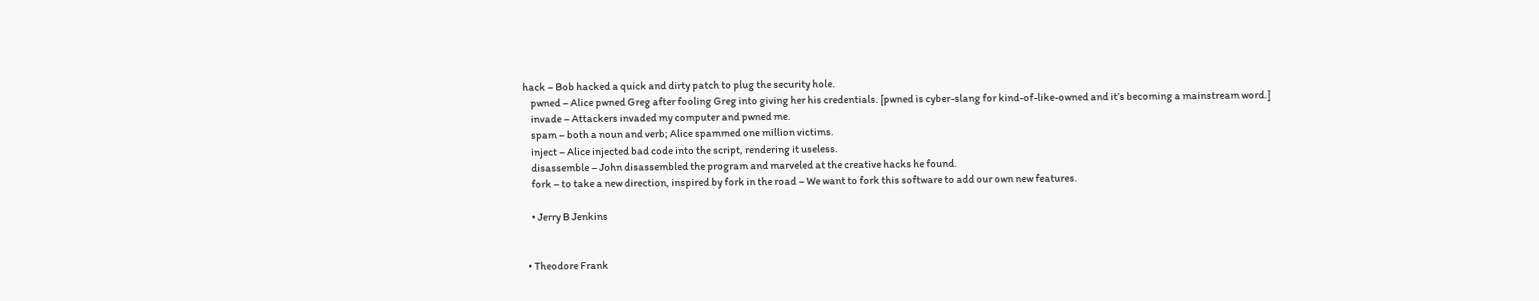hack – Bob hacked a quick and dirty patch to plug the security hole.
    pwned – Alice pwned Greg after fooling Greg into giving her his credentials. [pwned is cyber-slang for kind-of-like-owned and it’s becoming a mainstream word.]
    invade – Attackers invaded my computer and pwned me.
    spam – both a noun and verb; Alice spammed one million victims.
    inject – Alice injected bad code into the script, rendering it useless.
    disassemble – John disassembled the program and marveled at the creative hacks he found.
    fork – to take a new direction, inspired by fork in the road – We want to fork this software to add our own new features.

    • Jerry B Jenkins


  • Theodore Frank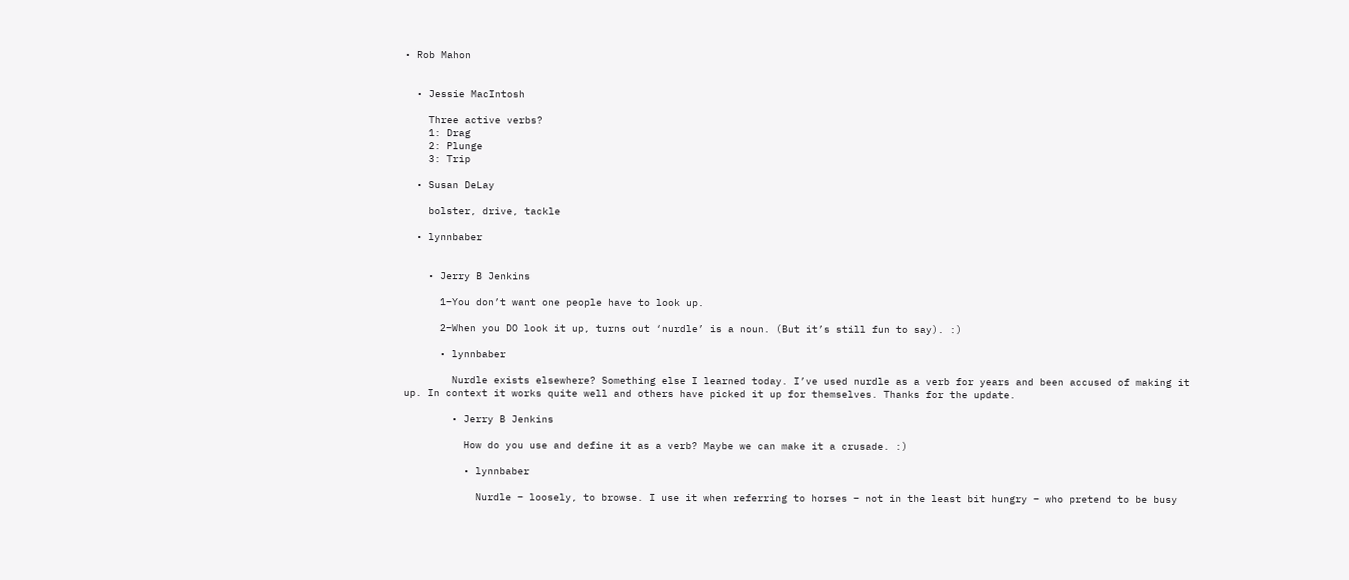• Rob Mahon


  • Jessie MacIntosh

    Three active verbs?
    1: Drag
    2: Plunge
    3: Trip

  • Susan DeLay

    bolster, drive, tackle

  • lynnbaber


    • Jerry B Jenkins

      1–You don’t want one people have to look up.

      2–When you DO look it up, turns out ‘nurdle’ is a noun. (But it’s still fun to say). :)

      • lynnbaber

        Nurdle exists elsewhere? Something else I learned today. I’ve used nurdle as a verb for years and been accused of making it up. In context it works quite well and others have picked it up for themselves. Thanks for the update.

        • Jerry B Jenkins

          How do you use and define it as a verb? Maybe we can make it a crusade. :)

          • lynnbaber

            Nurdle – loosely, to browse. I use it when referring to horses – not in the least bit hungry – who pretend to be busy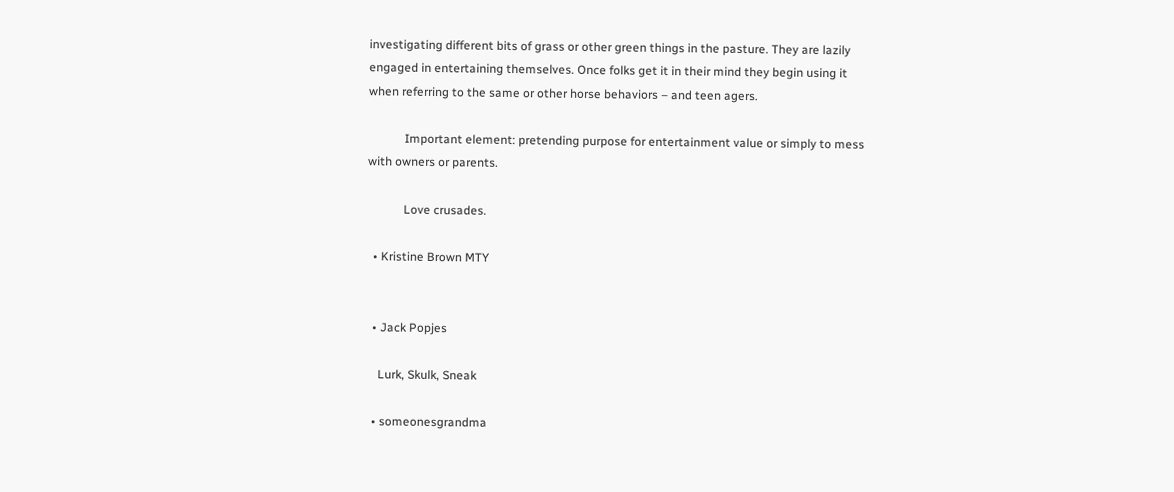investigating different bits of grass or other green things in the pasture. They are lazily engaged in entertaining themselves. Once folks get it in their mind they begin using it when referring to the same or other horse behaviors – and teen agers.

            Important element: pretending purpose for entertainment value or simply to mess with owners or parents.

            Love crusades.

  • Kristine Brown MTY


  • Jack Popjes

    Lurk, Skulk, Sneak

  • someonesgrandma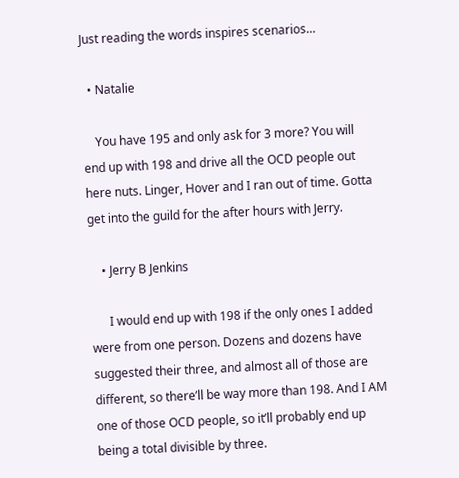Just reading the words inspires scenarios…

  • Natalie

    You have 195 and only ask for 3 more? You will end up with 198 and drive all the OCD people out here nuts. Linger, Hover and I ran out of time. Gotta get into the guild for the after hours with Jerry.

    • Jerry B Jenkins

      I would end up with 198 if the only ones I added were from one person. Dozens and dozens have suggested their three, and almost all of those are different, so there’ll be way more than 198. And I AM one of those OCD people, so it’ll probably end up being a total divisible by three.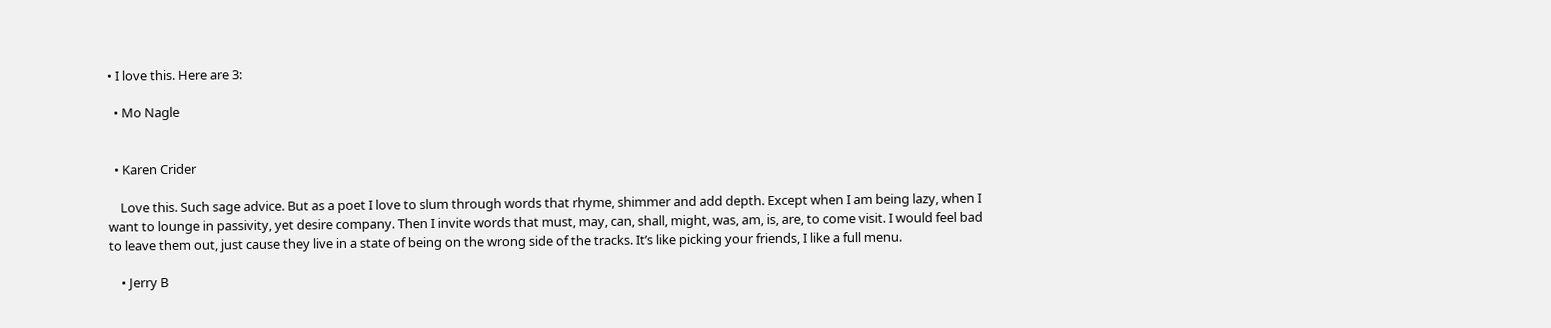• I love this. Here are 3:

  • Mo Nagle


  • Karen Crider

    Love this. Such sage advice. But as a poet I love to slum through words that rhyme, shimmer and add depth. Except when I am being lazy, when I want to lounge in passivity, yet desire company. Then I invite words that must, may, can, shall, might, was, am, is, are, to come visit. I would feel bad to leave them out, just cause they live in a state of being on the wrong side of the tracks. It’s like picking your friends, I like a full menu.

    • Jerry B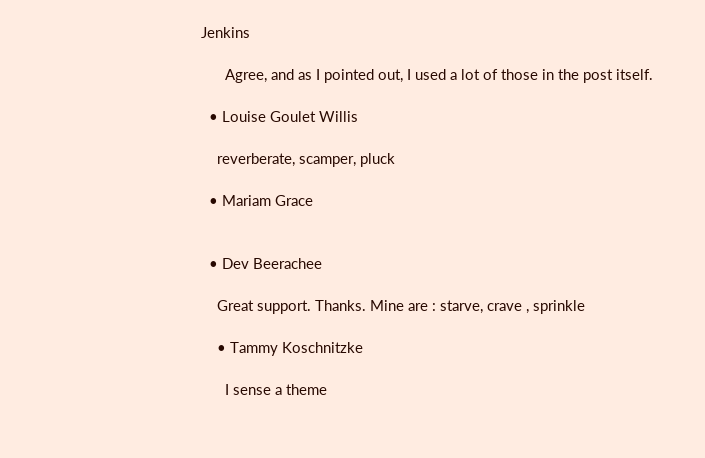Jenkins

      Agree, and as I pointed out, I used a lot of those in the post itself.

  • Louise Goulet Willis

    reverberate, scamper, pluck

  • Mariam Grace


  • Dev Beerachee

    Great support. Thanks. Mine are : starve, crave , sprinkle

    • Tammy Koschnitzke

      I sense a theme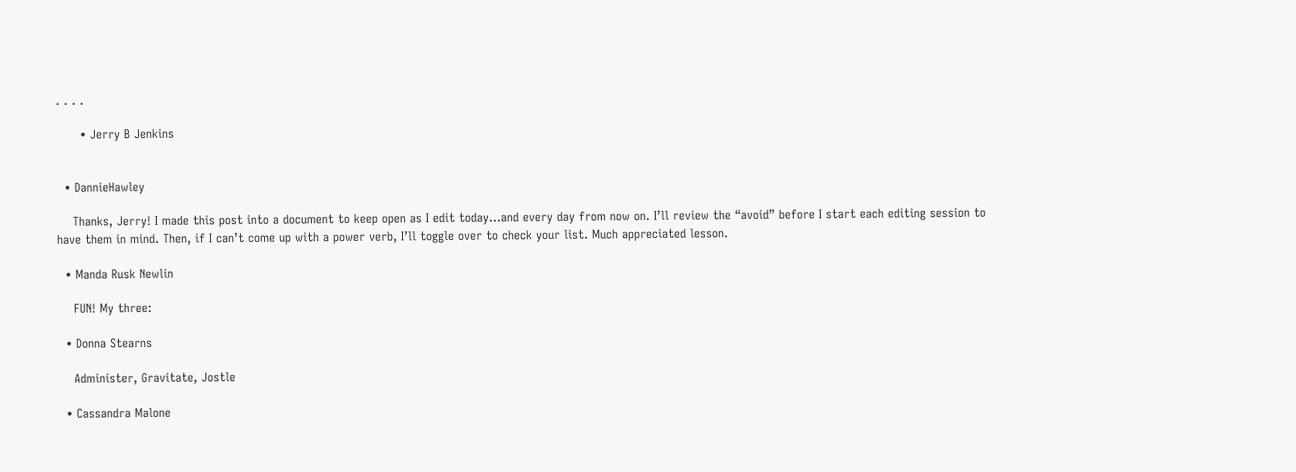. . . .

      • Jerry B Jenkins


  • DannieHawley

    Thanks, Jerry! I made this post into a document to keep open as I edit today…and every day from now on. I’ll review the “avoid” before I start each editing session to have them in mind. Then, if I can’t come up with a power verb, I’ll toggle over to check your list. Much appreciated lesson.

  • Manda Rusk Newlin

    FUN! My three:

  • Donna Stearns

    Administer, Gravitate, Jostle

  • Cassandra Malone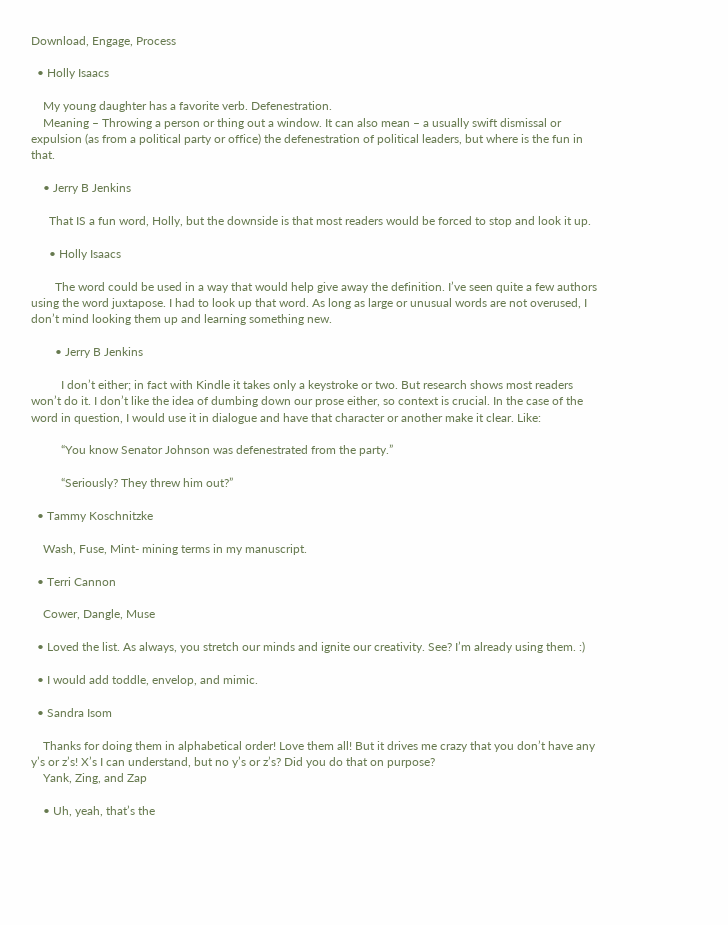Download, Engage, Process

  • Holly Isaacs

    My young daughter has a favorite verb. Defenestration.
    Meaning – Throwing a person or thing out a window. It can also mean – a usually swift dismissal or expulsion (as from a political party or office) the defenestration of political leaders, but where is the fun in that.

    • Jerry B Jenkins

      That IS a fun word, Holly, but the downside is that most readers would be forced to stop and look it up.

      • Holly Isaacs

        The word could be used in a way that would help give away the definition. I’ve seen quite a few authors using the word juxtapose. I had to look up that word. As long as large or unusual words are not overused, I don’t mind looking them up and learning something new.

        • Jerry B Jenkins

          I don’t either; in fact with Kindle it takes only a keystroke or two. But research shows most readers won’t do it. I don’t like the idea of dumbing down our prose either, so context is crucial. In the case of the word in question, I would use it in dialogue and have that character or another make it clear. Like:

          “You know Senator Johnson was defenestrated from the party.”

          “Seriously? They threw him out?”

  • Tammy Koschnitzke

    Wash, Fuse, Mint- mining terms in my manuscript.

  • Terri Cannon

    Cower, Dangle, Muse

  • Loved the list. As always, you stretch our minds and ignite our creativity. See? I’m already using them. :)

  • I would add toddle, envelop, and mimic.

  • Sandra Isom

    Thanks for doing them in alphabetical order! Love them all! But it drives me crazy that you don’t have any y’s or z’s! X’s I can understand, but no y’s or z’s? Did you do that on purpose?
    Yank, Zing, and Zap

    • Uh, yeah, that’s the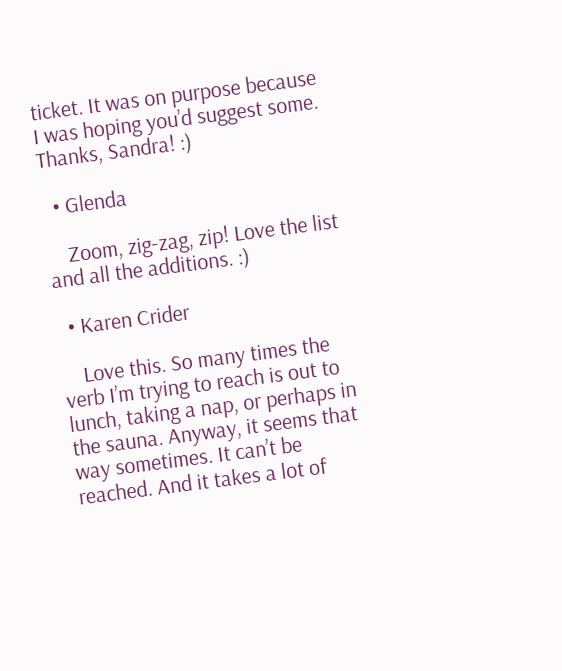ticket. It was on purpose because I was hoping you’d suggest some. Thanks, Sandra! :)

  • Glenda

    Zoom, zig-zag, zip! Love the list and all the additions. :)

  • Karen Crider

    Love this. So many times the verb I’m trying to reach is out to lunch, taking a nap, or perhaps in the sauna. Anyway, it seems that way sometimes. It can’t be reached. And it takes a lot of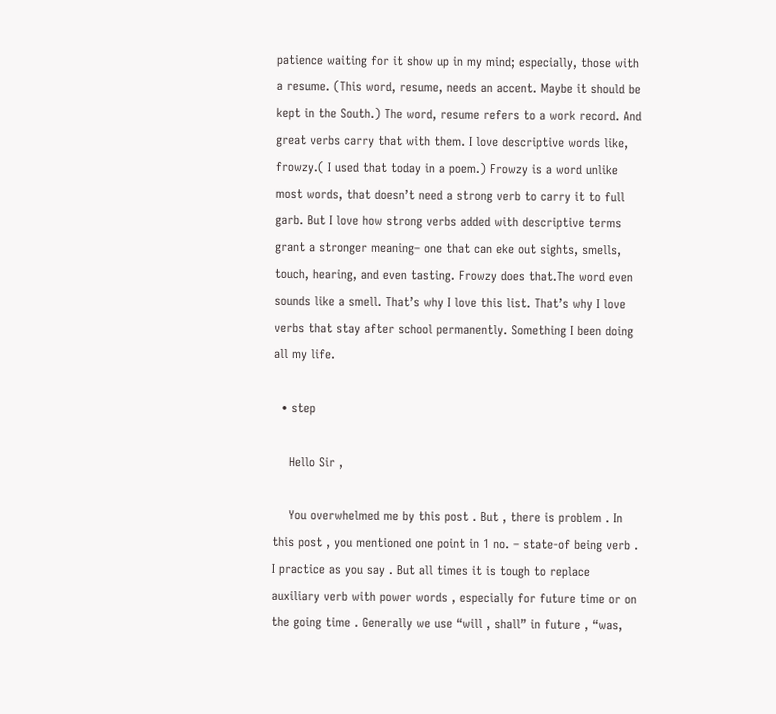patience waiting for it show up in my mind; especially, those with a resume. (This word, resume, needs an accent. Maybe it should be kept in the South.) The word, resume refers to a work record. And great verbs carry that with them. I love descriptive words like, frowzy.( I used that today in a poem.) Frowzy is a word unlike most words, that doesn’t need a strong verb to carry it to full garb. But I love how strong verbs added with descriptive terms grant a stronger meaning– one that can eke out sights, smells, touch, hearing, and even tasting. Frowzy does that.The word even sounds like a smell. That’s why I love this list. That’s why I love verbs that stay after school permanently. Something I been doing all my life.

  • step

    Hello Sir ,

    You overwhelmed me by this post . But , there is problem . In this post , you mentioned one point in 1 no. – state-of being verb . I practice as you say . But all times it is tough to replace auxiliary verb with power words , especially for future time or on the going time . Generally we use “will , shall” in future , “was,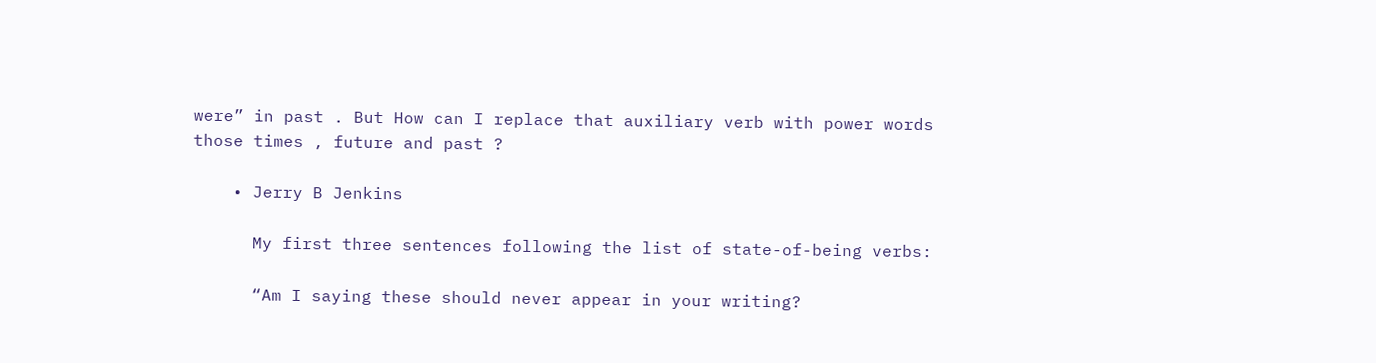were” in past . But How can I replace that auxiliary verb with power words those times , future and past ?

    • Jerry B Jenkins

      My first three sentences following the list of state-of-being verbs:

      “Am I saying these should never appear in your writing?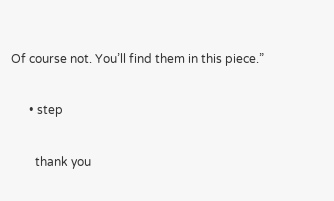Of course not. You’ll find them in this piece.”

      • step

        thank you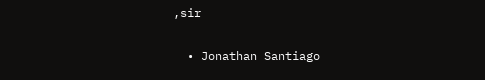,sir

  • Jonathan Santiago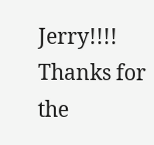Jerry!!!! Thanks for the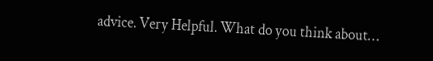advice. Very Helpful. What do you think about…